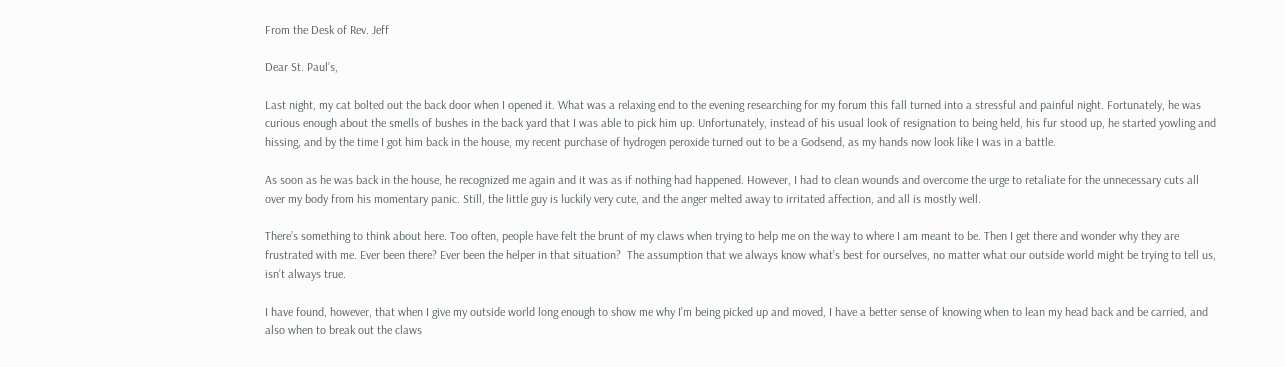From the Desk of Rev. Jeff

Dear St. Paul’s,

Last night, my cat bolted out the back door when I opened it. What was a relaxing end to the evening researching for my forum this fall turned into a stressful and painful night. Fortunately, he was curious enough about the smells of bushes in the back yard that I was able to pick him up. Unfortunately, instead of his usual look of resignation to being held, his fur stood up, he started yowling and hissing, and by the time I got him back in the house, my recent purchase of hydrogen peroxide turned out to be a Godsend, as my hands now look like I was in a battle.

As soon as he was back in the house, he recognized me again and it was as if nothing had happened. However, I had to clean wounds and overcome the urge to retaliate for the unnecessary cuts all over my body from his momentary panic. Still, the little guy is luckily very cute, and the anger melted away to irritated affection, and all is mostly well.

There’s something to think about here. Too often, people have felt the brunt of my claws when trying to help me on the way to where I am meant to be. Then I get there and wonder why they are frustrated with me. Ever been there? Ever been the helper in that situation?  The assumption that we always know what’s best for ourselves, no matter what our outside world might be trying to tell us, isn’t always true.

I have found, however, that when I give my outside world long enough to show me why I’m being picked up and moved, I have a better sense of knowing when to lean my head back and be carried, and also when to break out the claws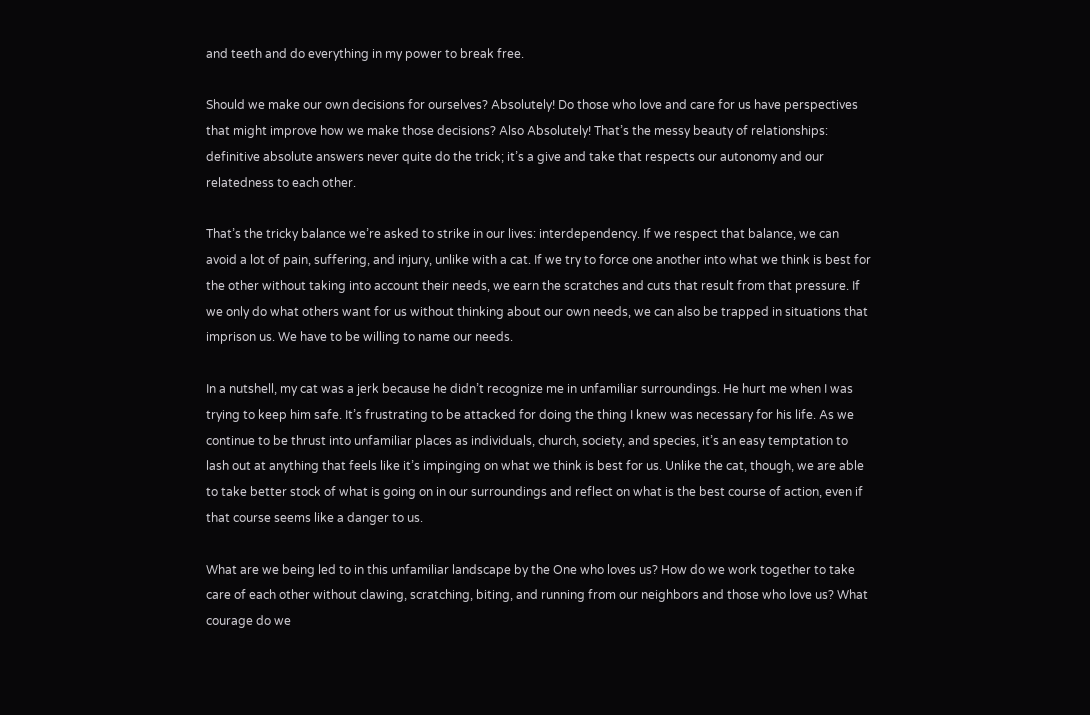and teeth and do everything in my power to break free.

Should we make our own decisions for ourselves? Absolutely! Do those who love and care for us have perspectives that might improve how we make those decisions? Also Absolutely! That’s the messy beauty of relationships: definitive absolute answers never quite do the trick; it’s a give and take that respects our autonomy and our relatedness to each other.

That’s the tricky balance we’re asked to strike in our lives: interdependency. If we respect that balance, we can avoid a lot of pain, suffering, and injury, unlike with a cat. If we try to force one another into what we think is best for the other without taking into account their needs, we earn the scratches and cuts that result from that pressure. If we only do what others want for us without thinking about our own needs, we can also be trapped in situations that imprison us. We have to be willing to name our needs.

In a nutshell, my cat was a jerk because he didn’t recognize me in unfamiliar surroundings. He hurt me when I was trying to keep him safe. It’s frustrating to be attacked for doing the thing I knew was necessary for his life. As we continue to be thrust into unfamiliar places as individuals, church, society, and species, it’s an easy temptation to lash out at anything that feels like it’s impinging on what we think is best for us. Unlike the cat, though, we are able to take better stock of what is going on in our surroundings and reflect on what is the best course of action, even if that course seems like a danger to us.

What are we being led to in this unfamiliar landscape by the One who loves us? How do we work together to take care of each other without clawing, scratching, biting, and running from our neighbors and those who love us? What courage do we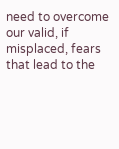need to overcome our valid, if misplaced, fears that lead to the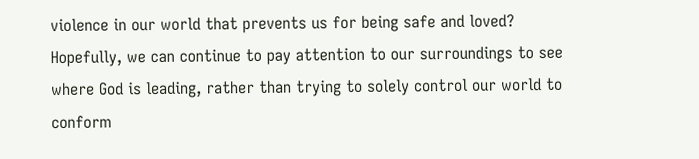violence in our world that prevents us for being safe and loved? Hopefully, we can continue to pay attention to our surroundings to see where God is leading, rather than trying to solely control our world to conform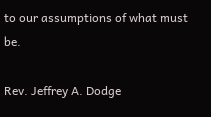to our assumptions of what must be.

Rev. Jeffrey A. Dodge